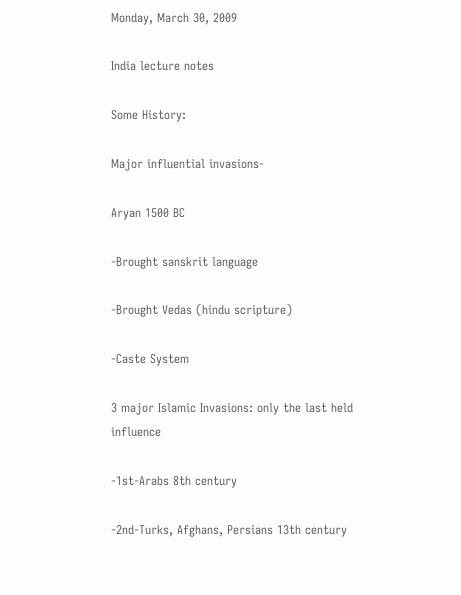Monday, March 30, 2009

India lecture notes

Some History:

Major influential invasions-

Aryan 1500 BC

-Brought sanskrit language

-Brought Vedas (hindu scripture)

-Caste System

3 major Islamic Invasions: only the last held influence

-1st-Arabs 8th century

-2nd-Turks, Afghans, Persians 13th century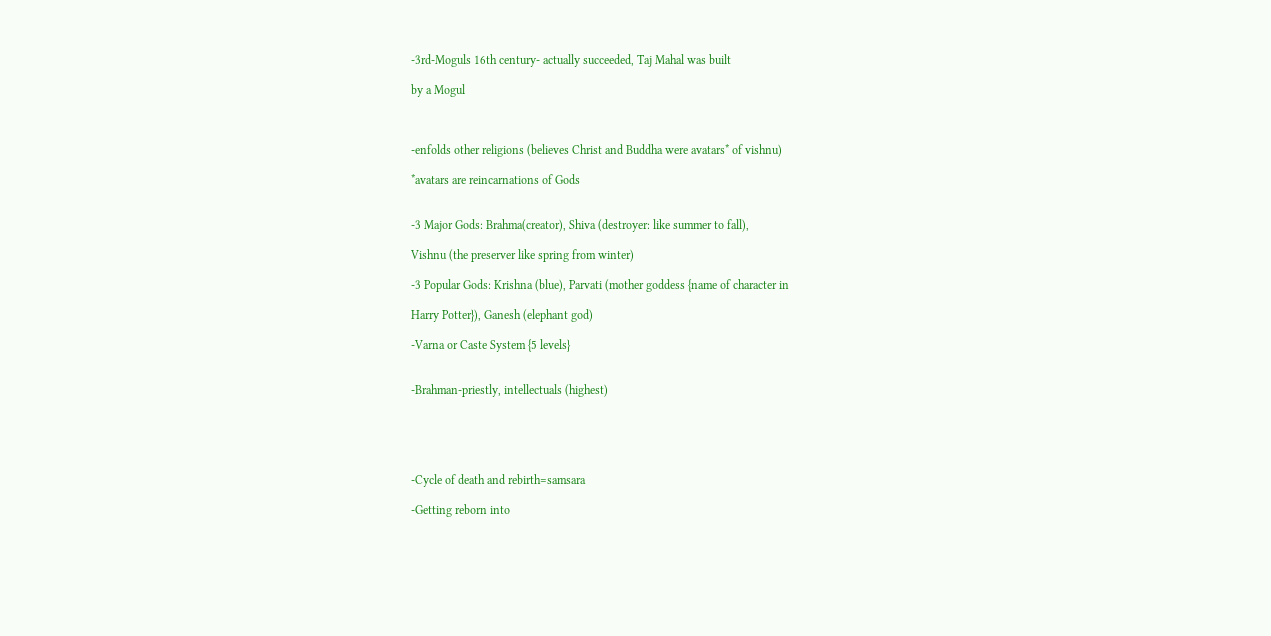-3rd-Moguls 16th century- actually succeeded, Taj Mahal was built

by a Mogul



-enfolds other religions (believes Christ and Buddha were avatars* of vishnu)

*avatars are reincarnations of Gods


-3 Major Gods: Brahma(creator), Shiva (destroyer: like summer to fall),

Vishnu (the preserver like spring from winter)

-3 Popular Gods: Krishna (blue), Parvati (mother goddess {name of character in

Harry Potter}), Ganesh (elephant god)

-Varna or Caste System {5 levels}


-Brahman-priestly, intellectuals (highest)





-Cycle of death and rebirth=samsara

-Getting reborn into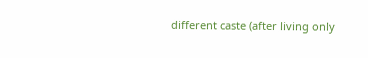different caste (after living only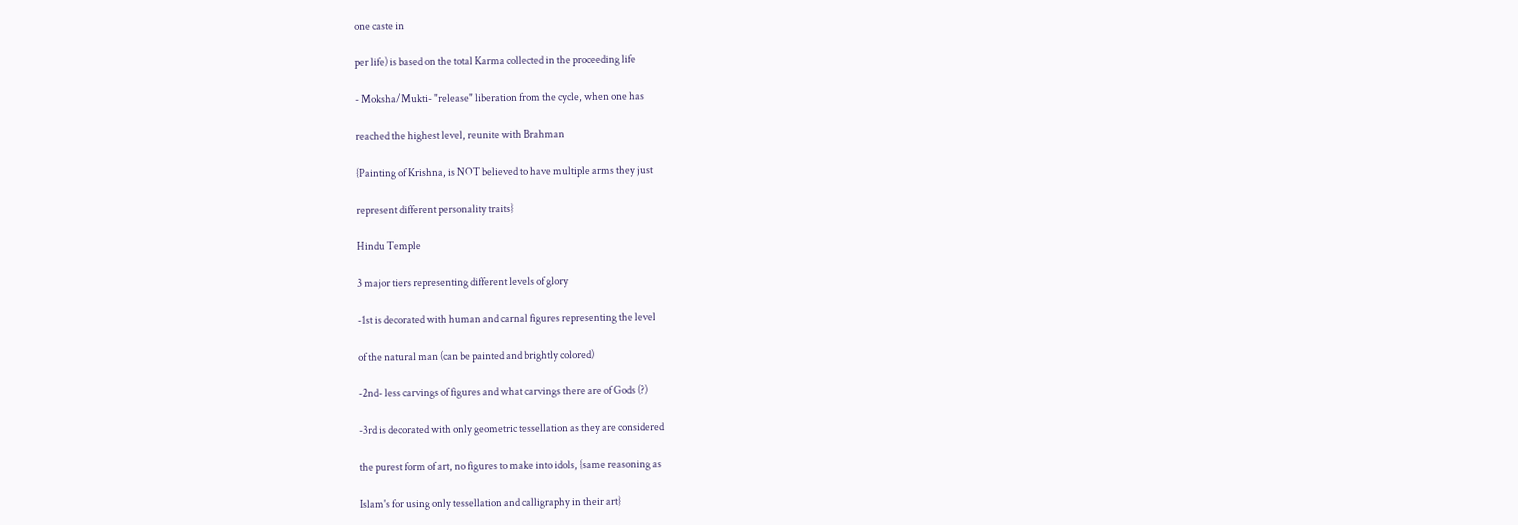one caste in

per life) is based on the total Karma collected in the proceeding life

- Moksha/Mukti- "release" liberation from the cycle, when one has

reached the highest level, reunite with Brahman

{Painting of Krishna, is NOT believed to have multiple arms they just

represent different personality traits}

Hindu Temple

3 major tiers representing different levels of glory

-1st is decorated with human and carnal figures representing the level

of the natural man (can be painted and brightly colored)

-2nd- less carvings of figures and what carvings there are of Gods (?)

-3rd is decorated with only geometric tessellation as they are considered

the purest form of art, no figures to make into idols, {same reasoning as

Islam's for using only tessellation and calligraphy in their art}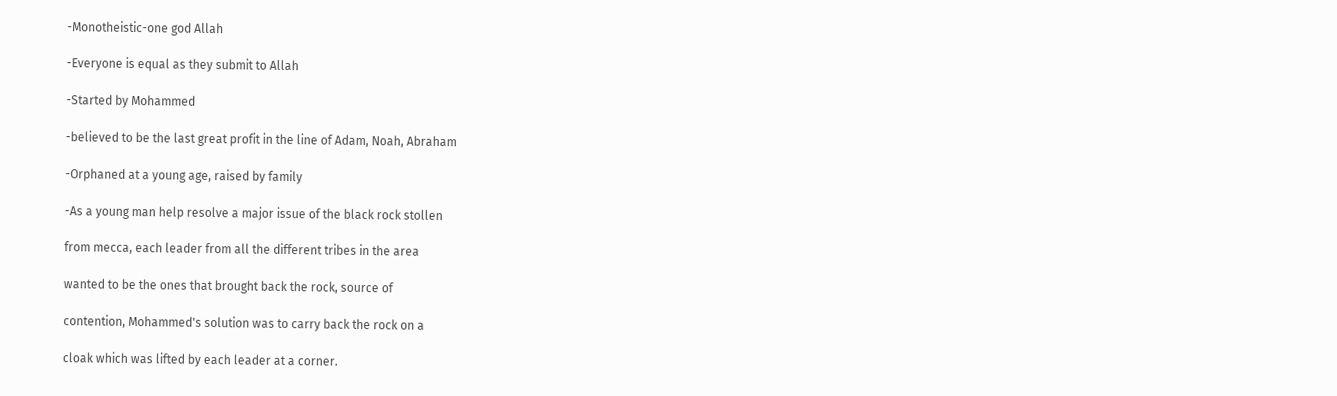-Monotheistic-one god Allah

-Everyone is equal as they submit to Allah

-Started by Mohammed

-believed to be the last great profit in the line of Adam, Noah, Abraham

-Orphaned at a young age, raised by family

-As a young man help resolve a major issue of the black rock stollen

from mecca, each leader from all the different tribes in the area

wanted to be the ones that brought back the rock, source of

contention, Mohammed's solution was to carry back the rock on a

cloak which was lifted by each leader at a corner.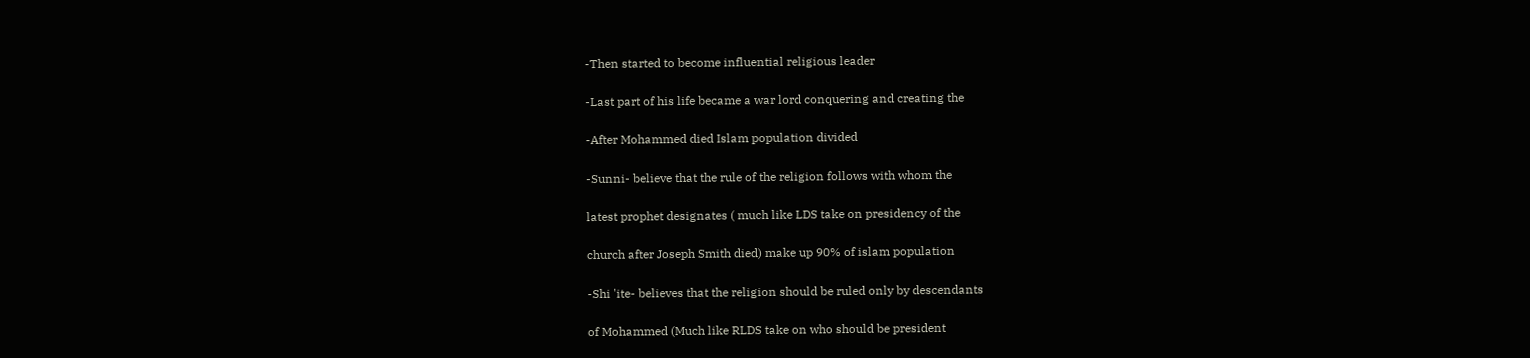-Then started to become influential religious leader

-Last part of his life became a war lord conquering and creating the

-After Mohammed died Islam population divided

-Sunni- believe that the rule of the religion follows with whom the

latest prophet designates ( much like LDS take on presidency of the

church after Joseph Smith died) make up 90% of islam population

-Shi 'ite- believes that the religion should be ruled only by descendants

of Mohammed (Much like RLDS take on who should be president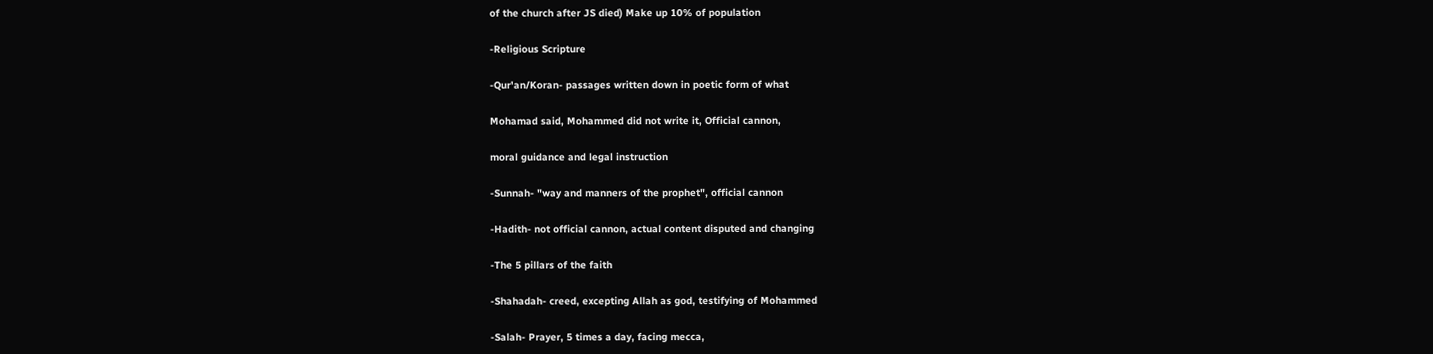of the church after JS died) Make up 10% of population

-Religious Scripture

-Qur'an/Koran- passages written down in poetic form of what

Mohamad said, Mohammed did not write it, Official cannon,

moral guidance and legal instruction

-Sunnah- "way and manners of the prophet", official cannon

-Hadith- not official cannon, actual content disputed and changing

-The 5 pillars of the faith

-Shahadah- creed, excepting Allah as god, testifying of Mohammed

-Salah- Prayer, 5 times a day, facing mecca,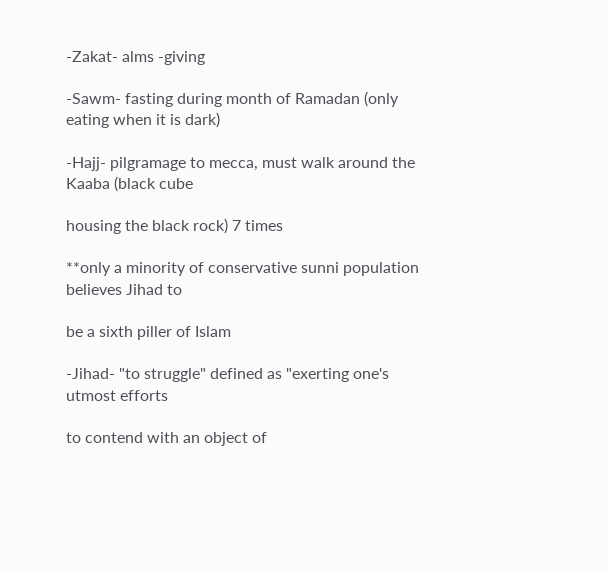-Zakat- alms -giving

-Sawm- fasting during month of Ramadan (only eating when it is dark)

-Hajj- pilgramage to mecca, must walk around the Kaaba (black cube

housing the black rock) 7 times

**only a minority of conservative sunni population believes Jihad to

be a sixth piller of Islam

-Jihad- "to struggle" defined as "exerting one's utmost efforts

to contend with an object of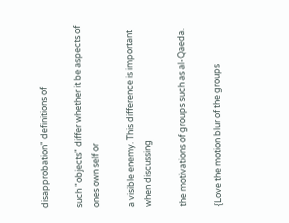disapprobation" definitions of

such "objects" differ whether it be aspects of ones own self or

a visible enemy. This difference is important when discussing

the motivations of groups such as al-Qaeda.

{Love the motion blur of the groups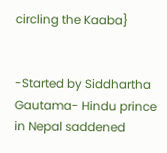circling the Kaaba}


-Started by Siddhartha Gautama- Hindu prince in Nepal saddened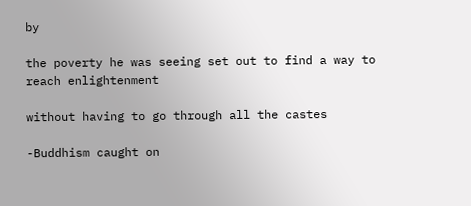by

the poverty he was seeing set out to find a way to reach enlightenment

without having to go through all the castes

-Buddhism caught on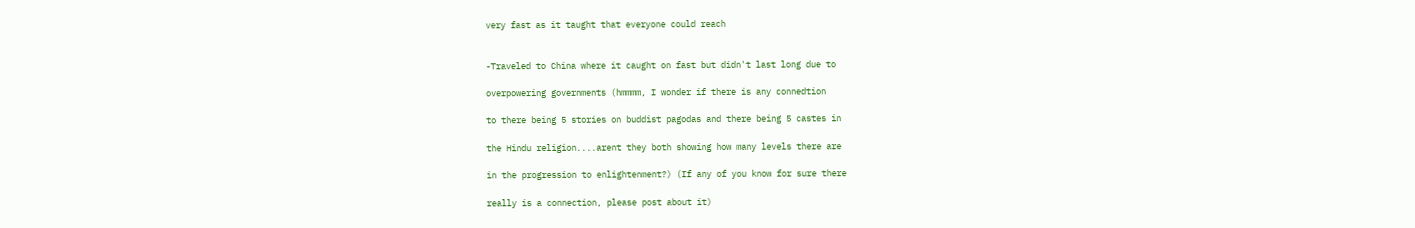very fast as it taught that everyone could reach


-Traveled to China where it caught on fast but didn't last long due to

overpowering governments (hmmmm, I wonder if there is any connedtion

to there being 5 stories on buddist pagodas and there being 5 castes in

the Hindu religion....arent they both showing how many levels there are

in the progression to enlightenment?) (If any of you know for sure there

really is a connection, please post about it)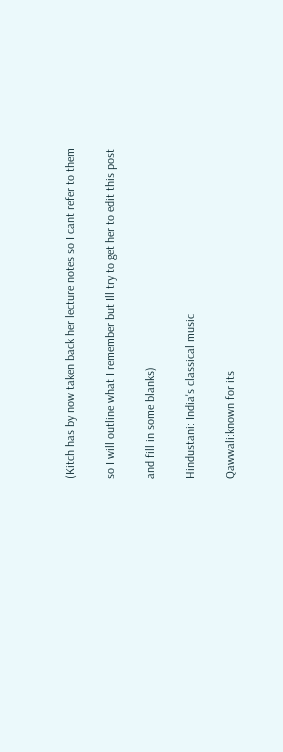(Kitch has by now taken back her lecture notes so I cant refer to them

so I will outline what I remember but Ill try to get her to edit this post

and fill in some blanks)

Hindustani: India's classical music

Qawwali:known for its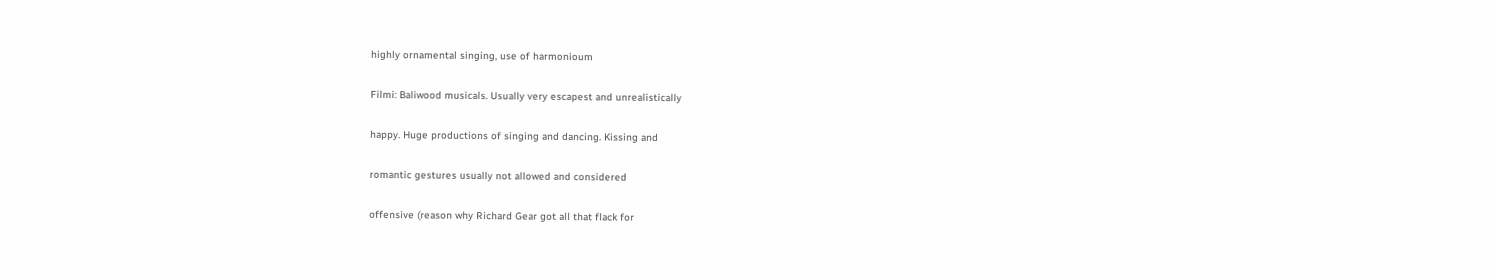highly ornamental singing, use of harmonioum

Filmi: Baliwood musicals. Usually very escapest and unrealistically

happy. Huge productions of singing and dancing. Kissing and

romantic gestures usually not allowed and considered

offensive (reason why Richard Gear got all that flack for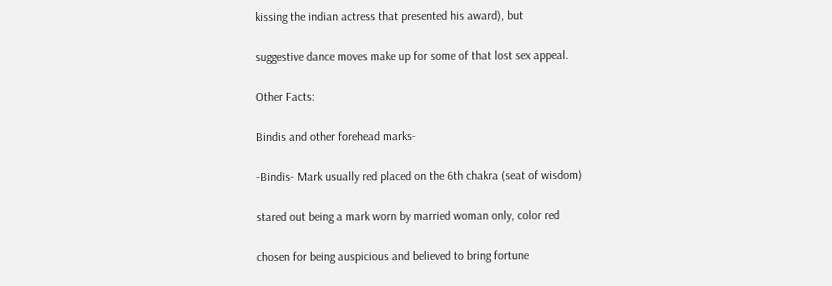kissing the indian actress that presented his award), but

suggestive dance moves make up for some of that lost sex appeal.

Other Facts:

Bindis and other forehead marks-

-Bindis- Mark usually red placed on the 6th chakra (seat of wisdom)

stared out being a mark worn by married woman only, color red

chosen for being auspicious and believed to bring fortune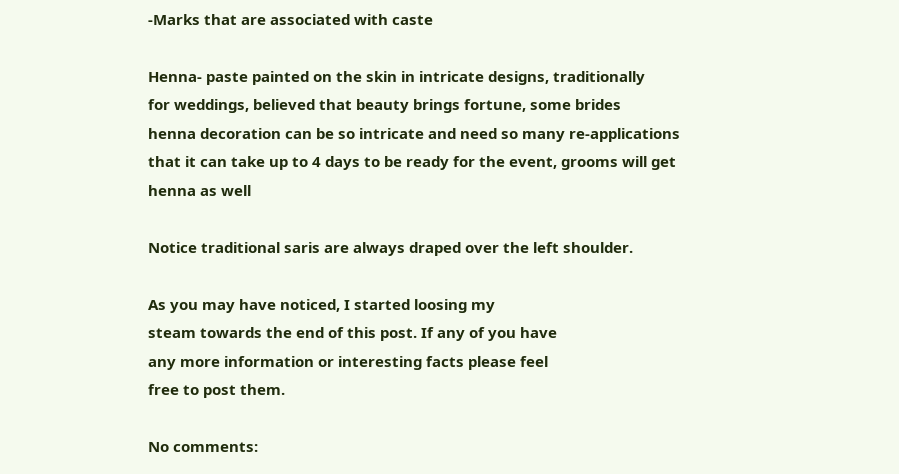-Marks that are associated with caste

Henna- paste painted on the skin in intricate designs, traditionally
for weddings, believed that beauty brings fortune, some brides
henna decoration can be so intricate and need so many re-applications
that it can take up to 4 days to be ready for the event, grooms will get
henna as well

Notice traditional saris are always draped over the left shoulder.

As you may have noticed, I started loosing my
steam towards the end of this post. If any of you have
any more information or interesting facts please feel
free to post them.

No comments: